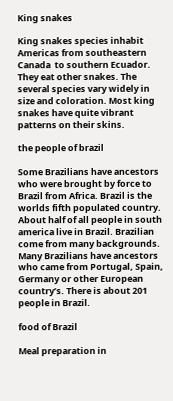King snakes

King snakes species inhabit Americas from southeastern Canada  to southern Ecuador. They eat other snakes. The several species vary widely in size and coloration. Most king snakes have quite vibrant patterns on their skins.

the people of brazil

Some Brazilians have ancestors who were brought by force to Brazil from Africa. Brazil is the worlds fifth populated country. About half of all people in south america live in Brazil. Brazilian come from many backgrounds. Many Brazilians have ancestors who came from Portugal, Spain, Germany or other European country’s. There is about 201 people in Brazil.

food of Brazil

Meal preparation in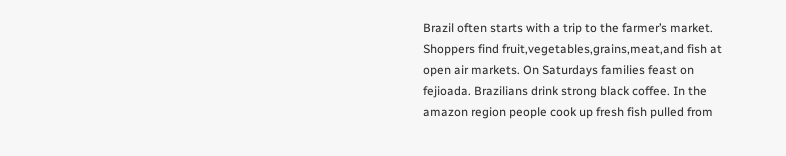Brazil often starts with a trip to the farmer’s market. Shoppers find fruit,vegetables,grains,meat,and fish at open air markets. On Saturdays families feast on fejioada. Brazilians drink strong black coffee. In the amazon region people cook up fresh fish pulled from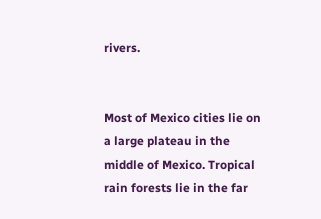rivers.


Most of Mexico cities lie on a large plateau in the middle of Mexico. Tropical rain forests lie in the far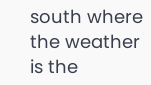south where the weather is the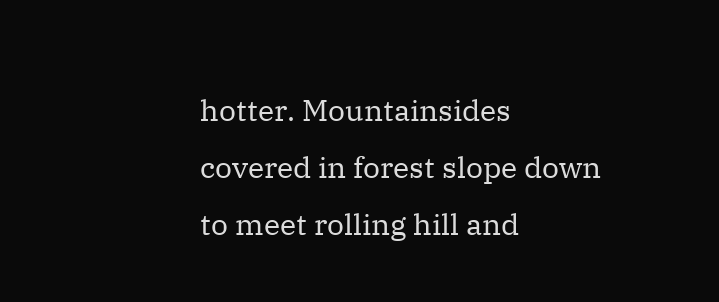hotter. Mountainsides covered in forest slope down to meet rolling hill and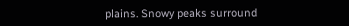plains. Snowy peaks surround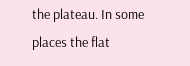the plateau. In some places the flat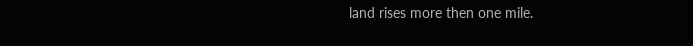land rises more then one mile.